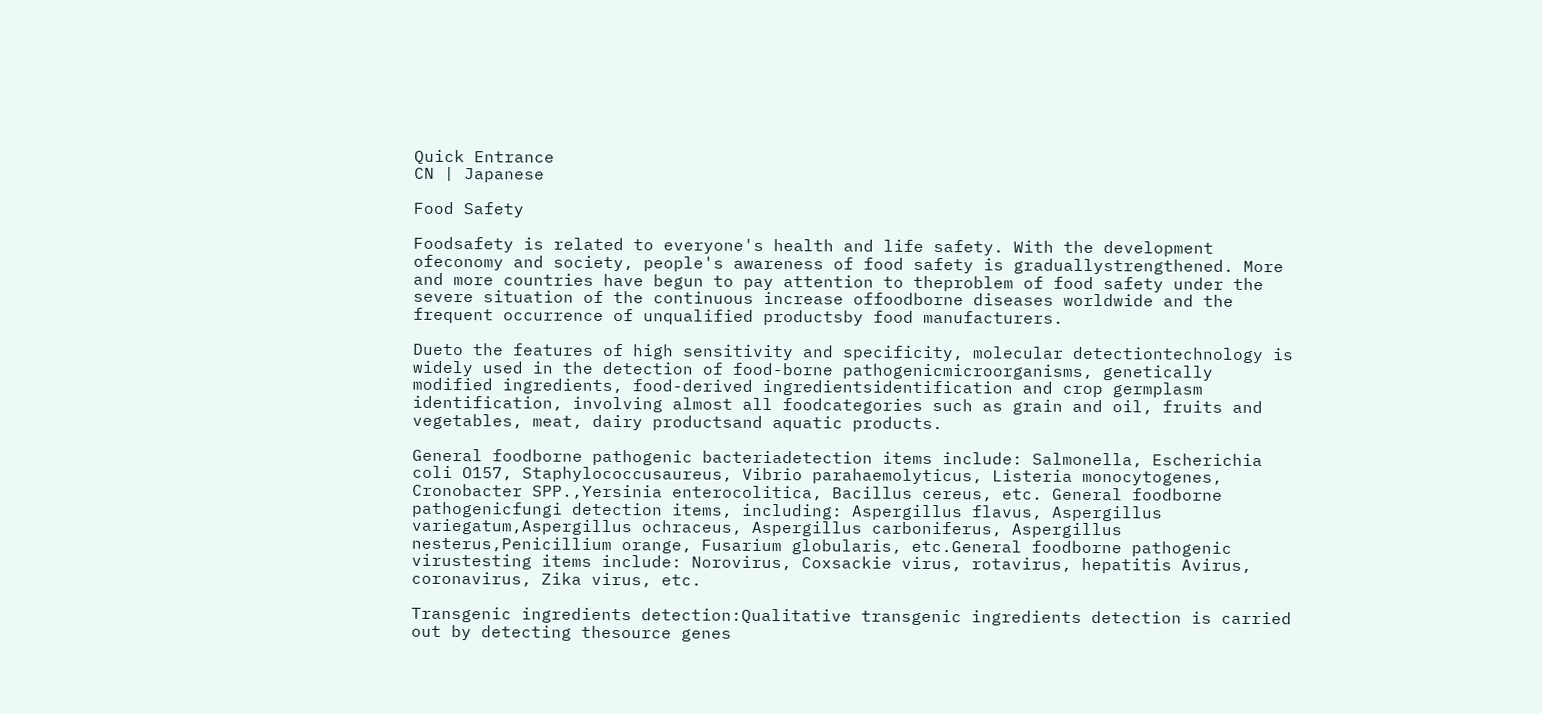Quick Entrance
CN | Japanese

Food Safety

Foodsafety is related to everyone's health and life safety. With the development ofeconomy and society, people's awareness of food safety is graduallystrengthened. More and more countries have begun to pay attention to theproblem of food safety under the severe situation of the continuous increase offoodborne diseases worldwide and the frequent occurrence of unqualified productsby food manufacturers.

Dueto the features of high sensitivity and specificity, molecular detectiontechnology is widely used in the detection of food-borne pathogenicmicroorganisms, genetically modified ingredients, food-derived ingredientsidentification and crop germplasm identification, involving almost all foodcategories such as grain and oil, fruits and vegetables, meat, dairy productsand aquatic products.

General foodborne pathogenic bacteriadetection items include: Salmonella, Escherichia coli O157, Staphylococcusaureus, Vibrio parahaemolyticus, Listeria monocytogenes, Cronobacter SPP.,Yersinia enterocolitica, Bacillus cereus, etc. General foodborne pathogenicfungi detection items, including: Aspergillus flavus, Aspergillus variegatum,Aspergillus ochraceus, Aspergillus carboniferus, Aspergillus nesterus,Penicillium orange, Fusarium globularis, etc.General foodborne pathogenic virustesting items include: Norovirus, Coxsackie virus, rotavirus, hepatitis Avirus, coronavirus, Zika virus, etc.

Transgenic ingredients detection:Qualitative transgenic ingredients detection is carried out by detecting thesource genes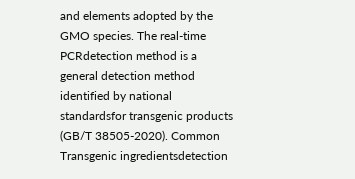and elements adopted by the GMO species. The real-time PCRdetection method is a general detection method identified by national standardsfor transgenic products (GB/T 38505-2020). Common Transgenic ingredientsdetection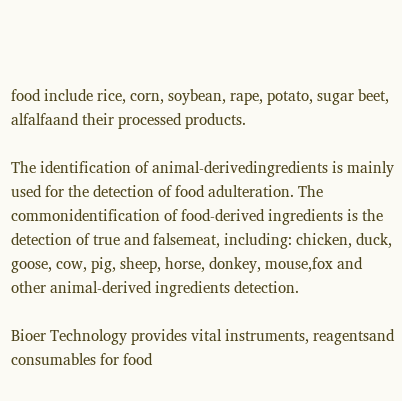food include rice, corn, soybean, rape, potato, sugar beet, alfalfaand their processed products.

The identification of animal-derivedingredients is mainly used for the detection of food adulteration. The commonidentification of food-derived ingredients is the detection of true and falsemeat, including: chicken, duck, goose, cow, pig, sheep, horse, donkey, mouse,fox and other animal-derived ingredients detection.

Bioer Technology provides vital instruments, reagentsand consumables for food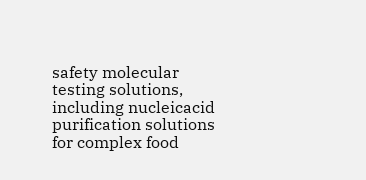safety molecular testing solutions, including nucleicacid purification solutions for complex food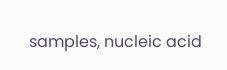samples, nucleic acid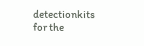detectionkits for the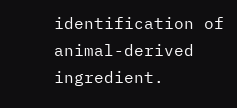identification of animal-derived ingredient.